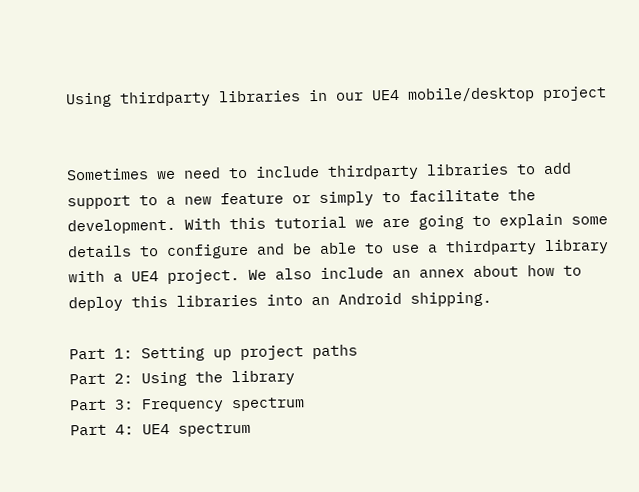Using thirdparty libraries in our UE4 mobile/desktop project


Sometimes we need to include thirdparty libraries to add support to a new feature or simply to facilitate the development. With this tutorial we are going to explain some details to configure and be able to use a thirdparty library with a UE4 project. We also include an annex about how to deploy this libraries into an Android shipping.

Part 1: Setting up project paths
Part 2: Using the library
Part 3: Frequency spectrum
Part 4: UE4 spectrum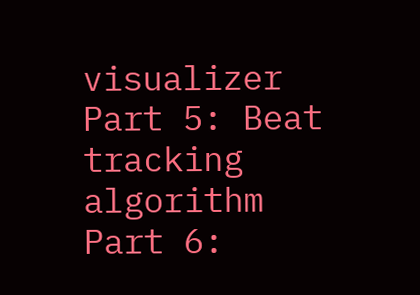visualizer
Part 5: Beat tracking algorithm
Part 6: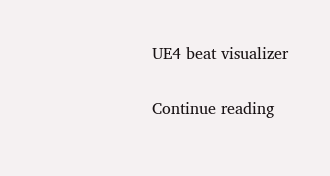UE4 beat visualizer

Continue reading